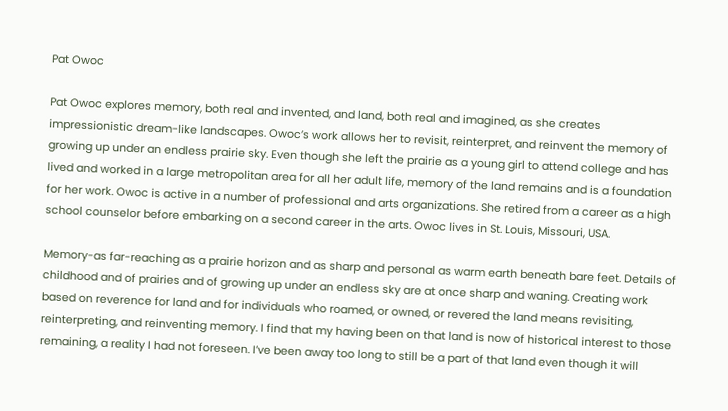Pat Owoc

Pat Owoc explores memory, both real and invented, and land, both real and imagined, as she creates impressionistic dream-like landscapes. Owoc’s work allows her to revisit, reinterpret, and reinvent the memory of growing up under an endless prairie sky. Even though she left the prairie as a young girl to attend college and has lived and worked in a large metropolitan area for all her adult life, memory of the land remains and is a foundation for her work. Owoc is active in a number of professional and arts organizations. She retired from a career as a high school counselor before embarking on a second career in the arts. Owoc lives in St. Louis, Missouri, USA.

Memory-as far-reaching as a prairie horizon and as sharp and personal as warm earth beneath bare feet. Details of childhood and of prairies and of growing up under an endless sky are at once sharp and waning. Creating work based on reverence for land and for individuals who roamed, or owned, or revered the land means revisiting, reinterpreting, and reinventing memory. I find that my having been on that land is now of historical interest to those remaining, a reality I had not foreseen. I’ve been away too long to still be a part of that land even though it will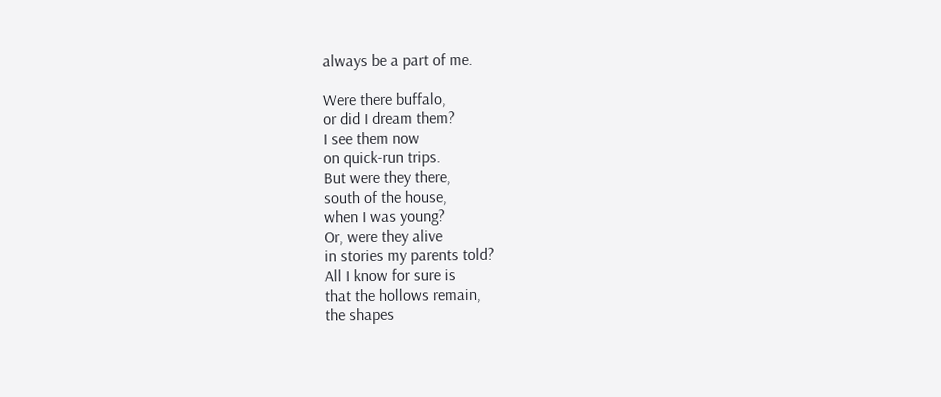always be a part of me.

Were there buffalo,
or did I dream them?
I see them now
on quick-run trips.
But were they there,
south of the house,
when I was young?
Or, were they alive
in stories my parents told?
All I know for sure is
that the hollows remain,
the shapes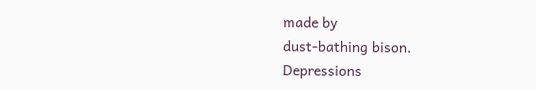made by
dust-bathing bison.
Depressions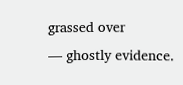grassed over
— ghostly evidence.